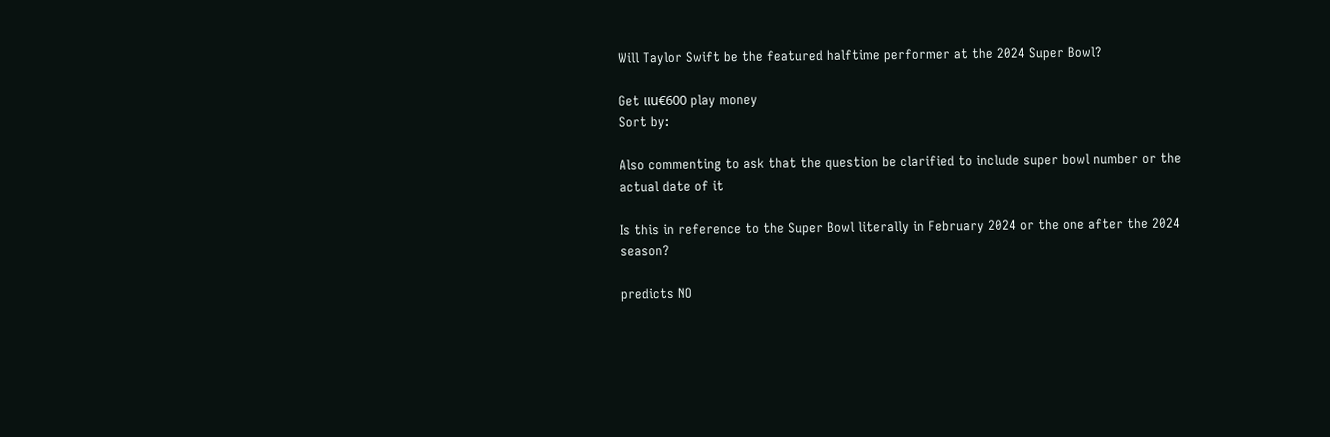Will Taylor Swift be the featured halftime performer at the 2024 Super Bowl?

Get แน€600 play money
Sort by:

Also commenting to ask that the question be clarified to include super bowl number or the actual date of it

Is this in reference to the Super Bowl literally in February 2024 or the one after the 2024 season?

predicts NO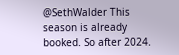@SethWalder This season is already booked. So after 2024.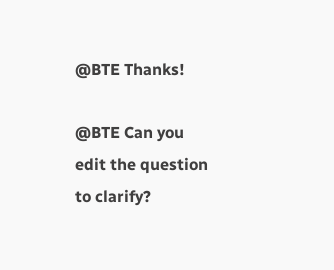@BTE Thanks!

@BTE Can you edit the question to clarify?